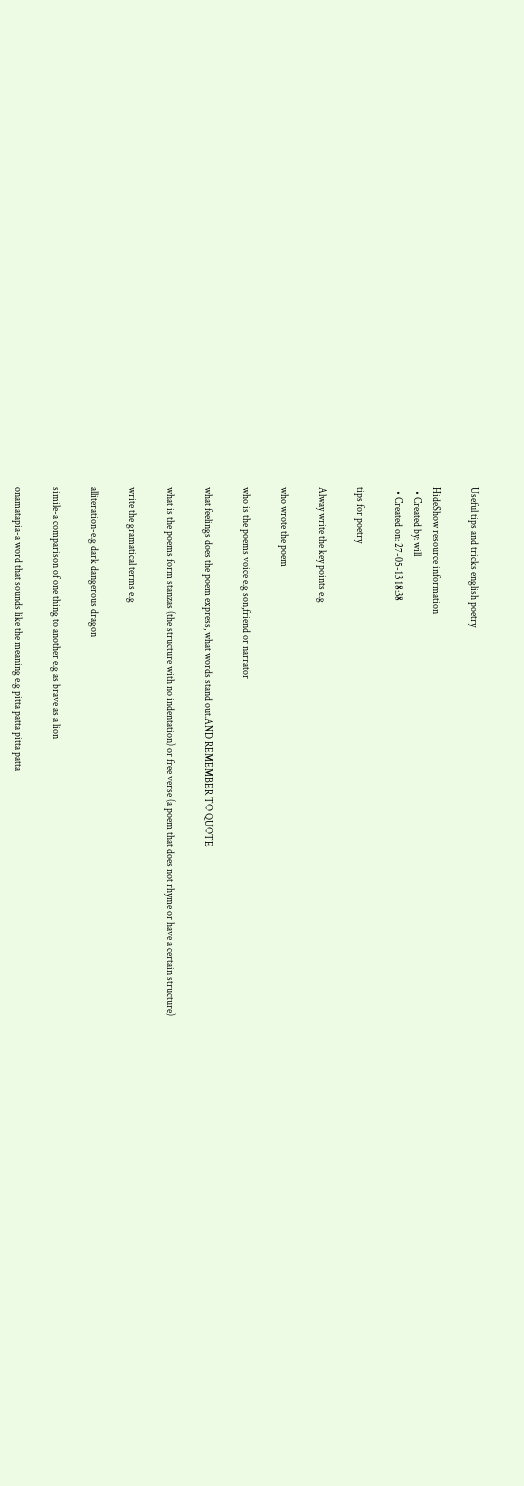Useful tips and tricks english poetry

HideShow resource information
  • Created by: will
  • Created on: 27-05-13 18:38

tips for poetry

Alway write the key points e.g

who wrote the poem

who is the poems voice e.g son,friend or narrator

what feelings does the poem express, what words stand out.AND REMEMBER TO QUOTE

what is the poems form stanzas (the structure with no indentation) or free verse (a poem that does not rhyme or have a certain structure)

write the gramatical terms e.g

alliteration-e.g dark dangerous dragon

simile-a comparison of one thing to another e.g as brave as a lion

onamatapia-a word that sounds like the meaning e.g pitta patta pitta patta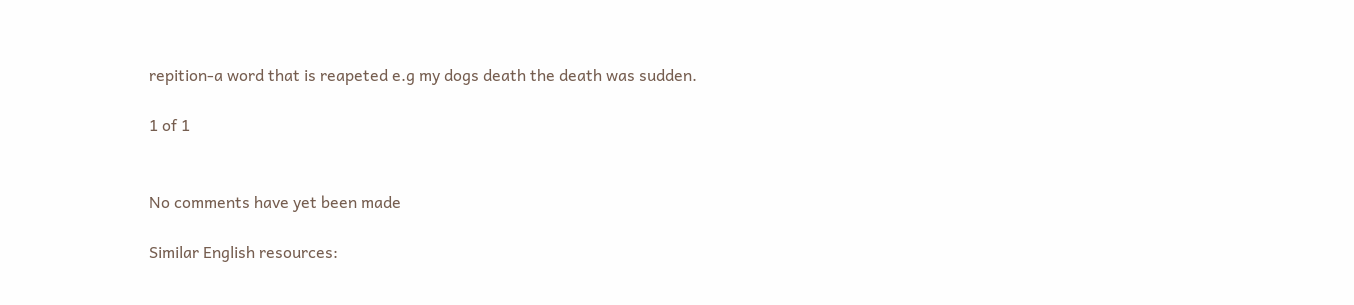repition-a word that is reapeted e.g my dogs death the death was sudden.

1 of 1


No comments have yet been made

Similar English resources: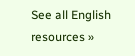See all English resources »